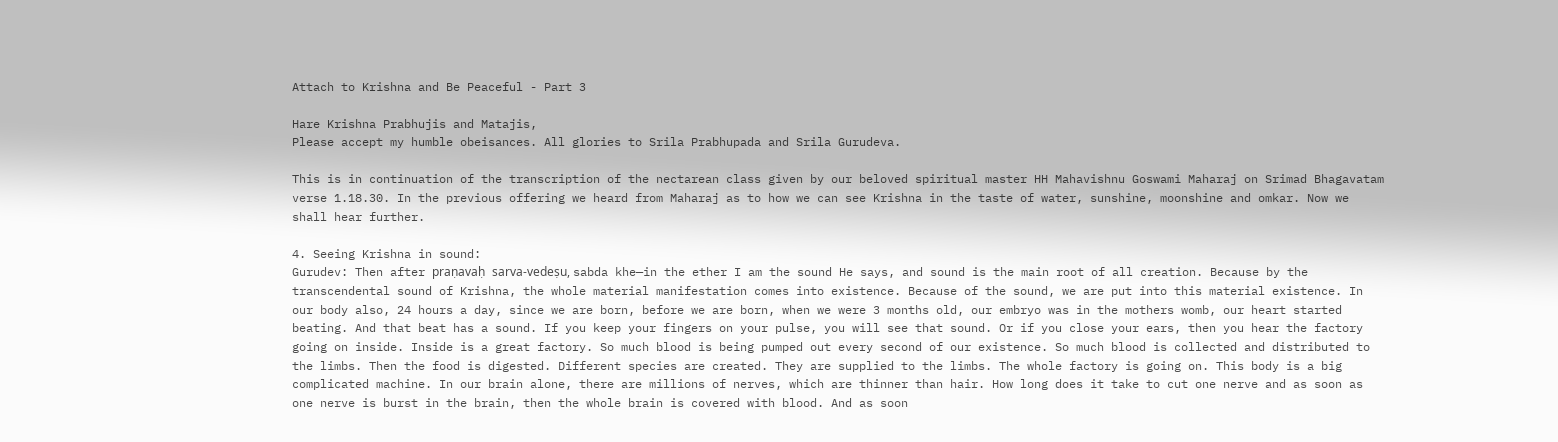Attach to Krishna and Be Peaceful - Part 3

Hare Krishna Prabhujis and Matajis,
Please accept my humble obeisances. All glories to Srila Prabhupada and Srila Gurudeva.

This is in continuation of the transcription of the nectarean class given by our beloved spiritual master HH Mahavishnu Goswami Maharaj on Srimad Bhagavatam verse 1.18.30. In the previous offering we heard from Maharaj as to how we can see Krishna in the taste of water, sunshine, moonshine and omkar. Now we shall hear further.

4. Seeing Krishna in sound:
Gurudev: Then after praṇavaḥ sarva-vedeṣu, sabda khe—in the ether I am the sound He says, and sound is the main root of all creation. Because by the transcendental sound of Krishna, the whole material manifestation comes into existence. Because of the sound, we are put into this material existence. In our body also, 24 hours a day, since we are born, before we are born, when we were 3 months old, our embryo was in the mothers womb, our heart started beating. And that beat has a sound. If you keep your fingers on your pulse, you will see that sound. Or if you close your ears, then you hear the factory going on inside. Inside is a great factory. So much blood is being pumped out every second of our existence. So much blood is collected and distributed to the limbs. Then the food is digested. Different species are created. They are supplied to the limbs. The whole factory is going on. This body is a big complicated machine. In our brain alone, there are millions of nerves, which are thinner than hair. How long does it take to cut one nerve and as soon as one nerve is burst in the brain, then the whole brain is covered with blood. And as soon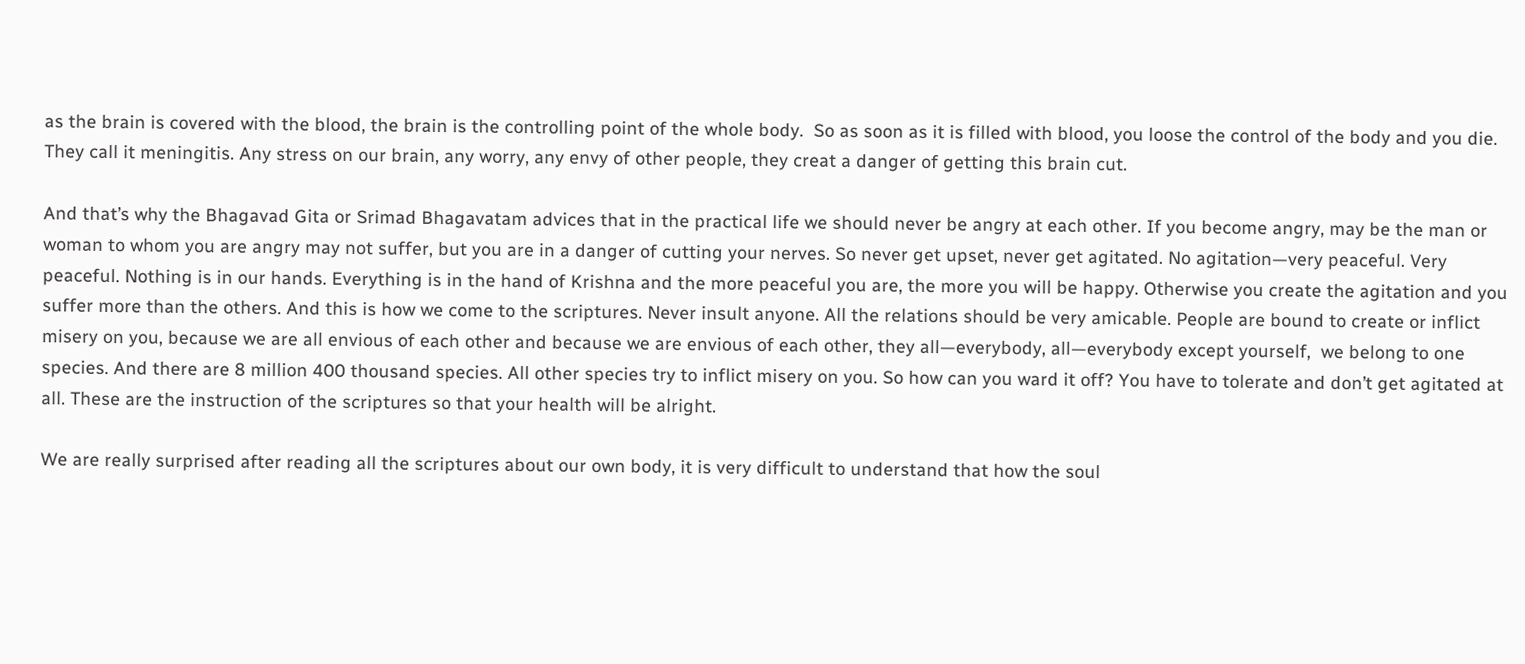as the brain is covered with the blood, the brain is the controlling point of the whole body.  So as soon as it is filled with blood, you loose the control of the body and you die. They call it meningitis. Any stress on our brain, any worry, any envy of other people, they creat a danger of getting this brain cut.

And that’s why the Bhagavad Gita or Srimad Bhagavatam advices that in the practical life we should never be angry at each other. If you become angry, may be the man or woman to whom you are angry may not suffer, but you are in a danger of cutting your nerves. So never get upset, never get agitated. No agitation—very peaceful. Very peaceful. Nothing is in our hands. Everything is in the hand of Krishna and the more peaceful you are, the more you will be happy. Otherwise you create the agitation and you suffer more than the others. And this is how we come to the scriptures. Never insult anyone. All the relations should be very amicable. People are bound to create or inflict misery on you, because we are all envious of each other and because we are envious of each other, they all—everybody, all—everybody except yourself,  we belong to one species. And there are 8 million 400 thousand species. All other species try to inflict misery on you. So how can you ward it off? You have to tolerate and don’t get agitated at all. These are the instruction of the scriptures so that your health will be alright.

We are really surprised after reading all the scriptures about our own body, it is very difficult to understand that how the soul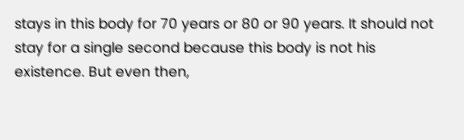stays in this body for 70 years or 80 or 90 years. It should not stay for a single second because this body is not his existence. But even then,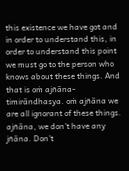this existence we have got and in order to understand this, in order to understand this point we must go to the person who knows about these things. And that is oṁ ajñāna-timirāndhasya. oṁ ajñāna we are all ignorant of these things. ajñāna, we don't have any jñāna. Don't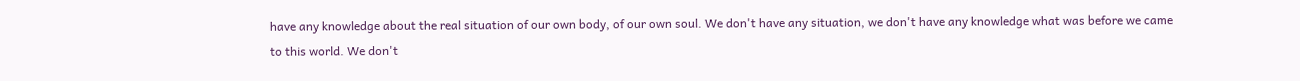have any knowledge about the real situation of our own body, of our own soul. We don't have any situation, we don't have any knowledge what was before we came to this world. We don't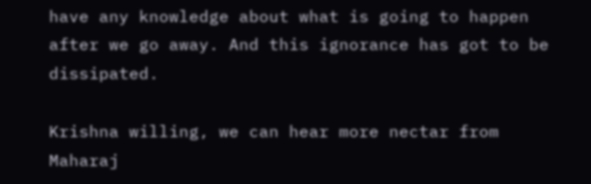have any knowledge about what is going to happen after we go away. And this ignorance has got to be dissipated.

Krishna willing, we can hear more nectar from Maharaj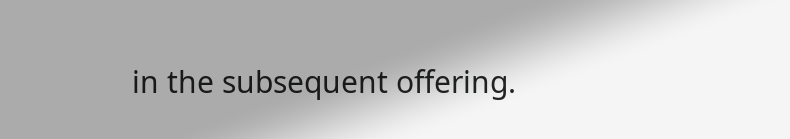in the subsequent offering.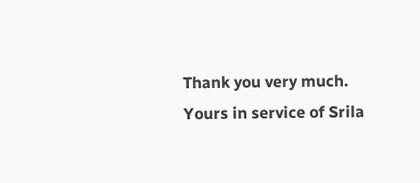Thank you very much.
Yours in service of Srila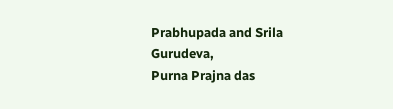Prabhupada and Srila Gurudeva,
Purna Prajna das